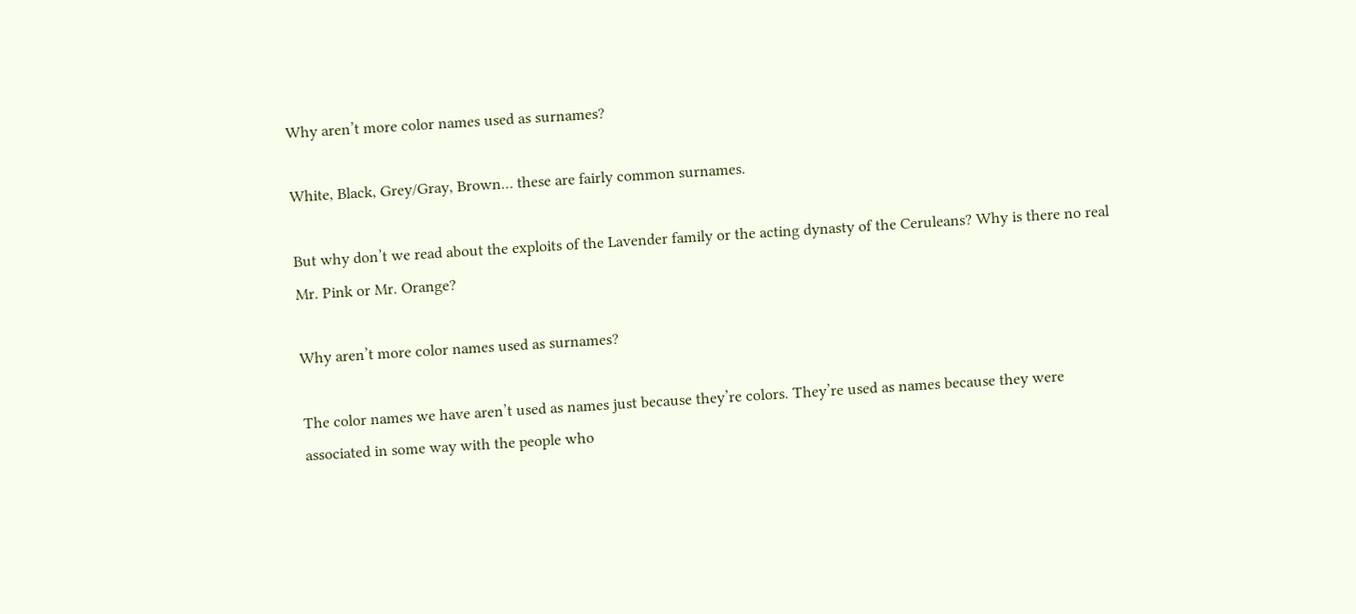Why aren’t more color names used as surnames?

White, Black, Grey/Gray, Brown… these are fairly common surnames.

But why don’t we read about the exploits of the Lavender family or the acting dynasty of the Ceruleans? Why is there no real Mr. Pink or Mr. Orange?

Why aren’t more color names used as surnames?

The color names we have aren’t used as names just because they’re colors. They’re used as names because they were associated in some way with the people who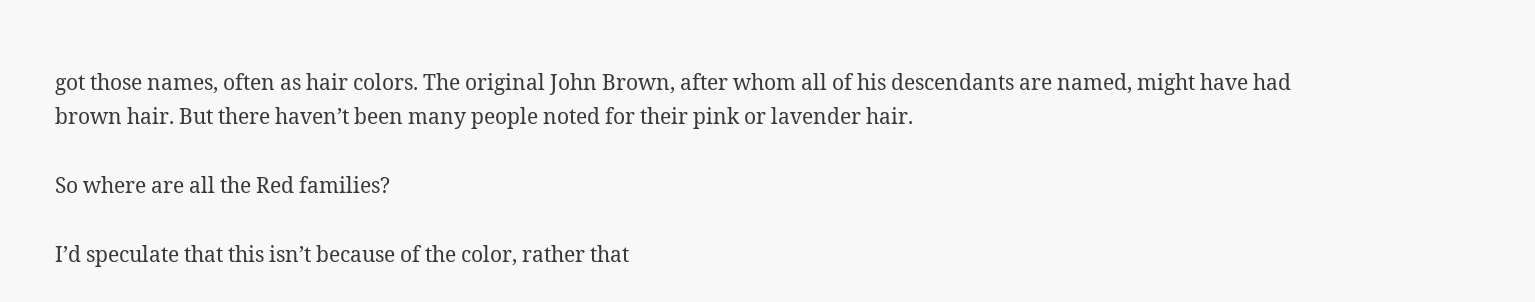got those names, often as hair colors. The original John Brown, after whom all of his descendants are named, might have had brown hair. But there haven’t been many people noted for their pink or lavender hair.

So where are all the Red families?

I’d speculate that this isn’t because of the color, rather that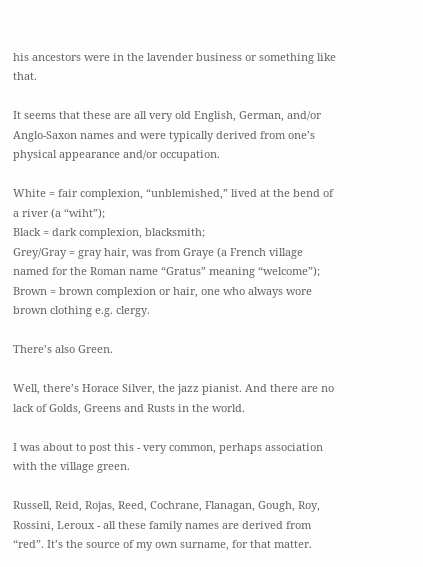his ancestors were in the lavender business or something like that.

It seems that these are all very old English, German, and/or Anglo-Saxon names and were typically derived from one’s physical appearance and/or occupation.

White = fair complexion, “unblemished,” lived at the bend of a river (a “wiht”);
Black = dark complexion, blacksmith;
Grey/Gray = gray hair, was from Graye (a French village named for the Roman name “Gratus” meaning “welcome”);
Brown = brown complexion or hair, one who always wore brown clothing e.g. clergy.

There’s also Green.

Well, there’s Horace Silver, the jazz pianist. And there are no lack of Golds, Greens and Rusts in the world.

I was about to post this - very common, perhaps association with the village green.

Russell, Reid, Rojas, Reed, Cochrane, Flanagan, Gough, Roy, Rossini, Leroux - all these family names are derived from “red”. It’s the source of my own surname, for that matter.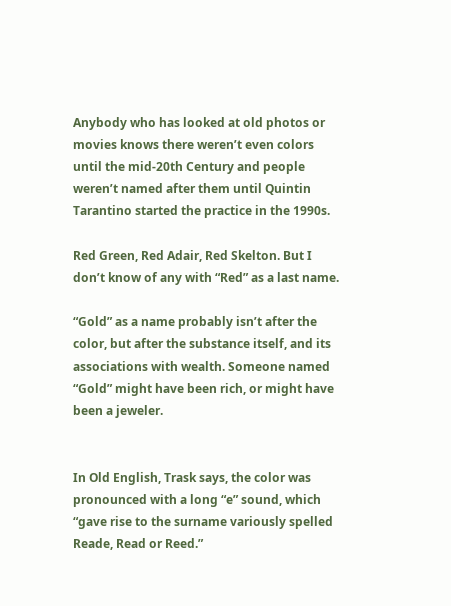Anybody who has looked at old photos or movies knows there weren’t even colors until the mid-20th Century and people weren’t named after them until Quintin Tarantino started the practice in the 1990s.

Red Green, Red Adair, Red Skelton. But I don’t know of any with “Red” as a last name.

“Gold” as a name probably isn’t after the color, but after the substance itself, and its associations with wealth. Someone named “Gold” might have been rich, or might have been a jeweler.


In Old English, Trask says, the color was pronounced with a long “e” sound, which “gave rise to the surname variously spelled Reade, Read or Reed.”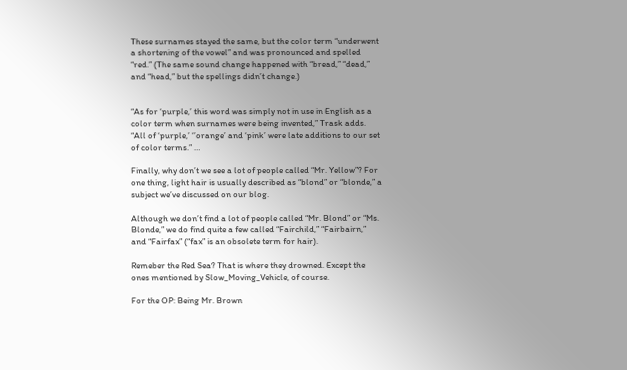These surnames stayed the same, but the color term “underwent a shortening of the vowel” and was pronounced and spelled “red.” (The same sound change happened with “bread,” “dead,” and “head,” but the spellings didn’t change.)


“As for ‘purple,’ this word was simply not in use in English as a color term when surnames were being invented,” Trask adds. “All of ‘purple,’ ‘’orange’ and ‘pink’ were late additions to our set of color terms.” …

Finally, why don’t we see a lot of people called “Mr. Yellow”? For one thing, light hair is usually described as “blond” or “blonde,” a subject we’ve discussed on our blog.

Although we don’t find a lot of people called “Mr. Blond” or “Ms. Blonde,” we do find quite a few called “Fairchild,” “Fairbairn,” and “Fairfax” (“fax” is an obsolete term for hair).

Remeber the Red Sea? That is where they drowned. Except the ones mentioned by Slow_Moving_Vehicle, of course.

For the OP: Being Mr. Brown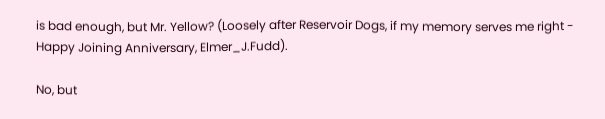is bad enough, but Mr. Yellow? (Loosely after Reservoir Dogs, if my memory serves me right - Happy Joining Anniversary, Elmer_J.Fudd).

No, but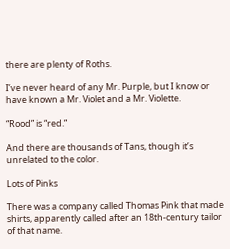there are plenty of Roths.

I’ve never heard of any Mr. Purple, but I know or have known a Mr. Violet and a Mr. Violette.

“Rood” is “red.”

And there are thousands of Tans, though it’s unrelated to the color.

Lots of Pinks

There was a company called Thomas Pink that made shirts, apparently called after an 18th-century tailor of that name.